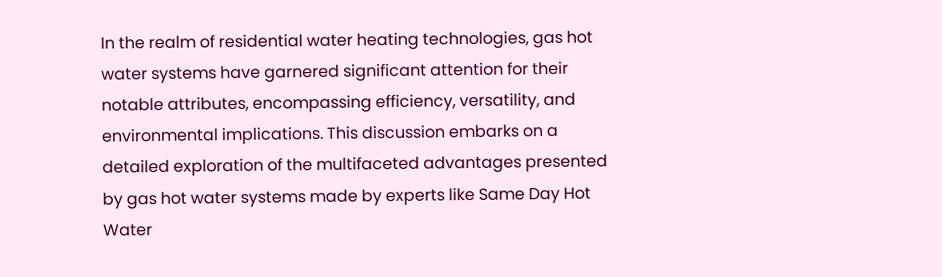In the realm of residential water heating technologies, gas hot water systems have garnered significant attention for their notable attributes, encompassing efficiency, versatility, and environmental implications. This discussion embarks on a detailed exploration of the multifaceted advantages presented by gas hot water systems made by experts like Same Day Hot Water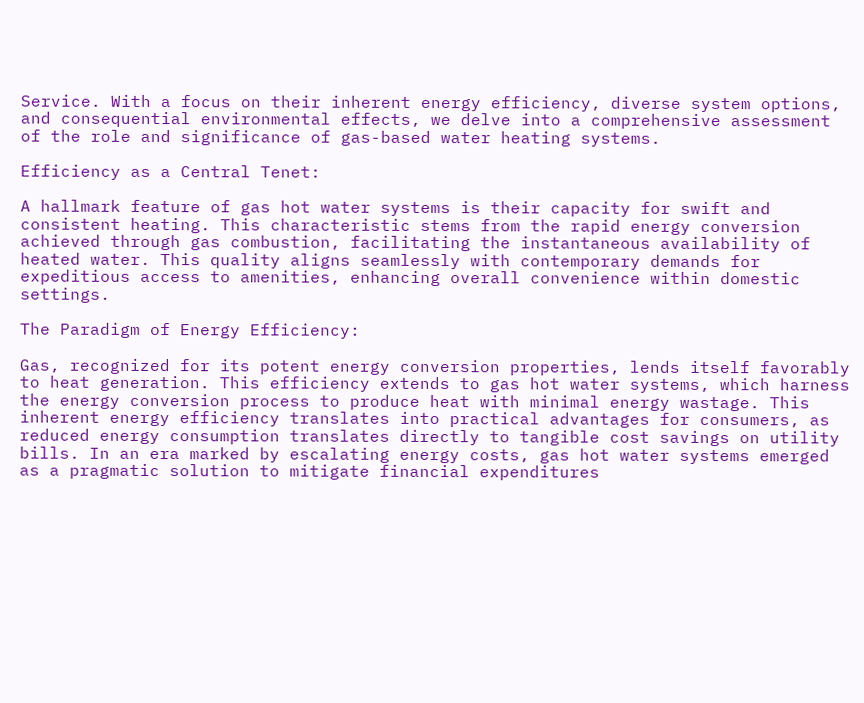Service. With a focus on their inherent energy efficiency, diverse system options, and consequential environmental effects, we delve into a comprehensive assessment of the role and significance of gas-based water heating systems.

Efficiency as a Central Tenet:

A hallmark feature of gas hot water systems is their capacity for swift and consistent heating. This characteristic stems from the rapid energy conversion achieved through gas combustion, facilitating the instantaneous availability of heated water. This quality aligns seamlessly with contemporary demands for expeditious access to amenities, enhancing overall convenience within domestic settings.

The Paradigm of Energy Efficiency:

Gas, recognized for its potent energy conversion properties, lends itself favorably to heat generation. This efficiency extends to gas hot water systems, which harness the energy conversion process to produce heat with minimal energy wastage. This inherent energy efficiency translates into practical advantages for consumers, as reduced energy consumption translates directly to tangible cost savings on utility bills. In an era marked by escalating energy costs, gas hot water systems emerged as a pragmatic solution to mitigate financial expenditures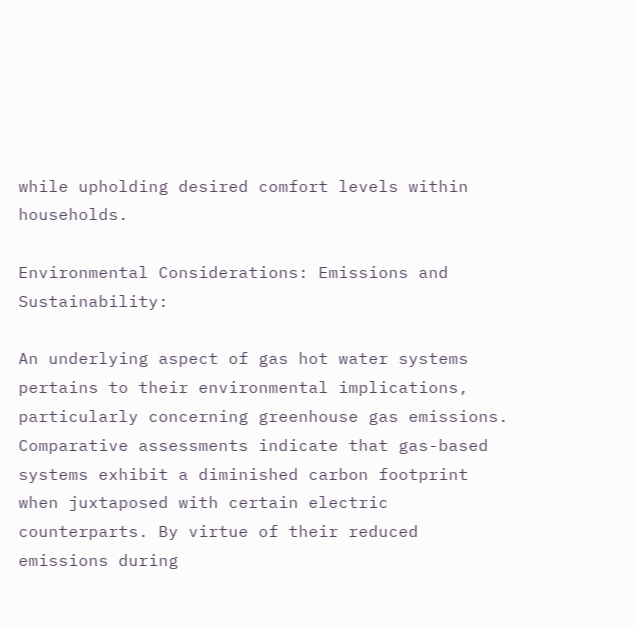while upholding desired comfort levels within households.

Environmental Considerations: Emissions and Sustainability:

An underlying aspect of gas hot water systems pertains to their environmental implications, particularly concerning greenhouse gas emissions. Comparative assessments indicate that gas-based systems exhibit a diminished carbon footprint when juxtaposed with certain electric counterparts. By virtue of their reduced emissions during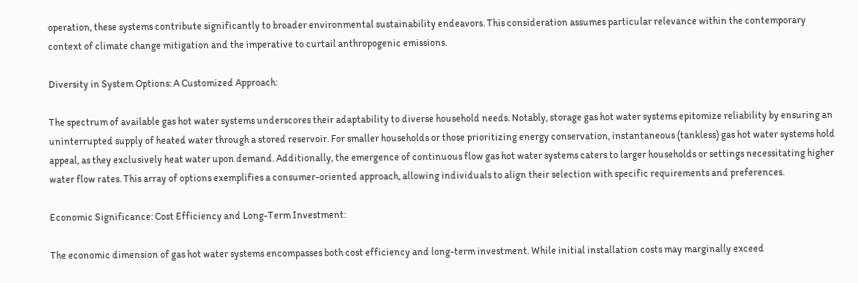operation, these systems contribute significantly to broader environmental sustainability endeavors. This consideration assumes particular relevance within the contemporary context of climate change mitigation and the imperative to curtail anthropogenic emissions.

Diversity in System Options: A Customized Approach:

The spectrum of available gas hot water systems underscores their adaptability to diverse household needs. Notably, storage gas hot water systems epitomize reliability by ensuring an uninterrupted supply of heated water through a stored reservoir. For smaller households or those prioritizing energy conservation, instantaneous (tankless) gas hot water systems hold appeal, as they exclusively heat water upon demand. Additionally, the emergence of continuous flow gas hot water systems caters to larger households or settings necessitating higher water flow rates. This array of options exemplifies a consumer-oriented approach, allowing individuals to align their selection with specific requirements and preferences.

Economic Significance: Cost Efficiency and Long-Term Investment:

The economic dimension of gas hot water systems encompasses both cost efficiency and long-term investment. While initial installation costs may marginally exceed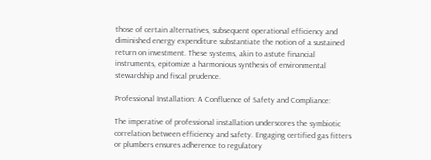those of certain alternatives, subsequent operational efficiency and diminished energy expenditure substantiate the notion of a sustained return on investment. These systems, akin to astute financial instruments, epitomize a harmonious synthesis of environmental stewardship and fiscal prudence.

Professional Installation: A Confluence of Safety and Compliance:

The imperative of professional installation underscores the symbiotic correlation between efficiency and safety. Engaging certified gas fitters or plumbers ensures adherence to regulatory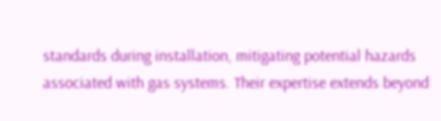standards during installation, mitigating potential hazards associated with gas systems. Their expertise extends beyond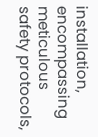installation, encompassing meticulous safety protocols,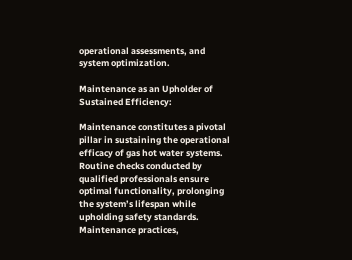operational assessments, and system optimization.

Maintenance as an Upholder of Sustained Efficiency:

Maintenance constitutes a pivotal pillar in sustaining the operational efficacy of gas hot water systems. Routine checks conducted by qualified professionals ensure optimal functionality, prolonging the system’s lifespan while upholding safety standards. Maintenance practices,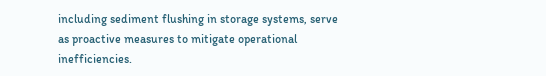including sediment flushing in storage systems, serve as proactive measures to mitigate operational inefficiencies.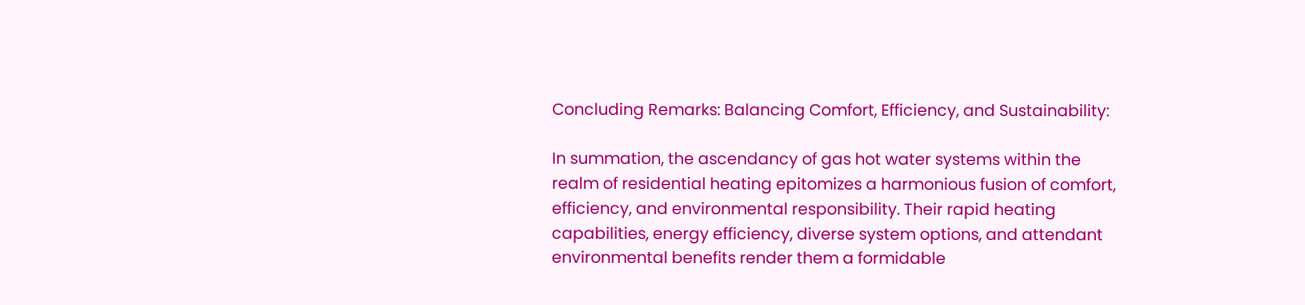Concluding Remarks: Balancing Comfort, Efficiency, and Sustainability:

In summation, the ascendancy of gas hot water systems within the realm of residential heating epitomizes a harmonious fusion of comfort, efficiency, and environmental responsibility. Their rapid heating capabilities, energy efficiency, diverse system options, and attendant environmental benefits render them a formidable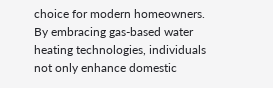choice for modern homeowners. By embracing gas-based water heating technologies, individuals not only enhance domestic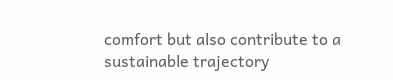comfort but also contribute to a sustainable trajectory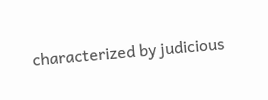characterized by judicious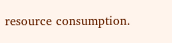resource consumption.